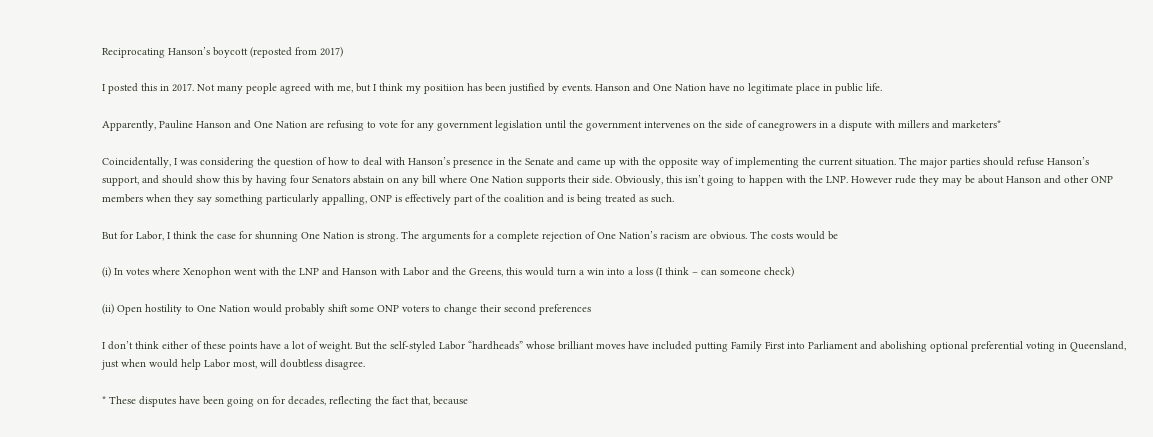Reciprocating Hanson’s boycott (reposted from 2017)

I posted this in 2017. Not many people agreed with me, but I think my positiion has been justified by events. Hanson and One Nation have no legitimate place in public life.

Apparently, Pauline Hanson and One Nation are refusing to vote for any government legislation until the government intervenes on the side of canegrowers in a dispute with millers and marketers*

Coincidentally, I was considering the question of how to deal with Hanson’s presence in the Senate and came up with the opposite way of implementing the current situation. The major parties should refuse Hanson’s support, and should show this by having four Senators abstain on any bill where One Nation supports their side. Obviously, this isn’t going to happen with the LNP. However rude they may be about Hanson and other ONP members when they say something particularly appalling, ONP is effectively part of the coalition and is being treated as such.

But for Labor, I think the case for shunning One Nation is strong. The arguments for a complete rejection of One Nation’s racism are obvious. The costs would be

(i) In votes where Xenophon went with the LNP and Hanson with Labor and the Greens, this would turn a win into a loss (I think – can someone check)

(ii) Open hostility to One Nation would probably shift some ONP voters to change their second preferences

I don’t think either of these points have a lot of weight. But the self-styled Labor “hardheads” whose brilliant moves have included putting Family First into Parliament and abolishing optional preferential voting in Queensland, just when would help Labor most, will doubtless disagree.

* These disputes have been going on for decades, reflecting the fact that, because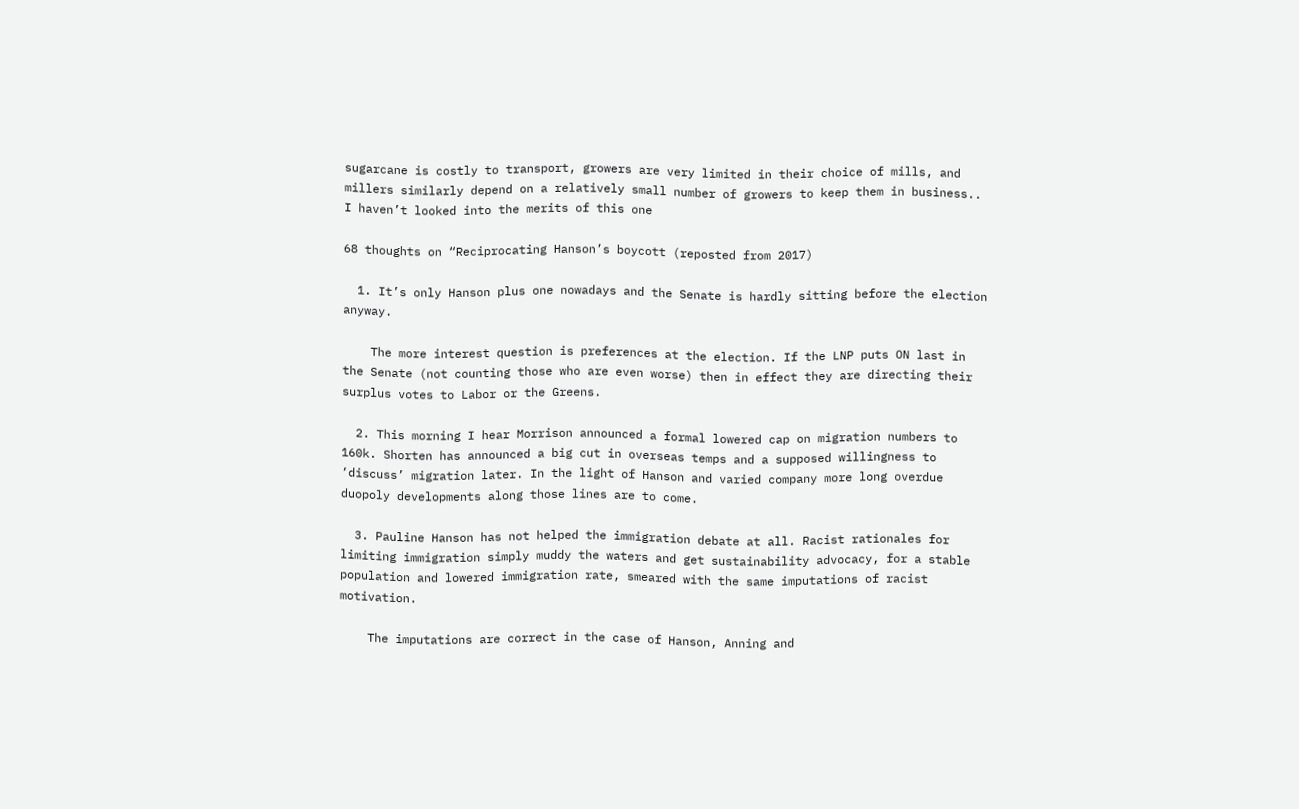sugarcane is costly to transport, growers are very limited in their choice of mills, and millers similarly depend on a relatively small number of growers to keep them in business.. I haven’t looked into the merits of this one

68 thoughts on “Reciprocating Hanson’s boycott (reposted from 2017)

  1. It’s only Hanson plus one nowadays and the Senate is hardly sitting before the election anyway.

    The more interest question is preferences at the election. If the LNP puts ON last in the Senate (not counting those who are even worse) then in effect they are directing their surplus votes to Labor or the Greens.

  2. This morning I hear Morrison announced a formal lowered cap on migration numbers to 160k. Shorten has announced a big cut in overseas temps and a supposed willingness to ‘discuss’ migration later. In the light of Hanson and varied company more long overdue duopoly developments along those lines are to come.

  3. Pauline Hanson has not helped the immigration debate at all. Racist rationales for limiting immigration simply muddy the waters and get sustainability advocacy, for a stable population and lowered immigration rate, smeared with the same imputations of racist motivation.

    The imputations are correct in the case of Hanson, Anning and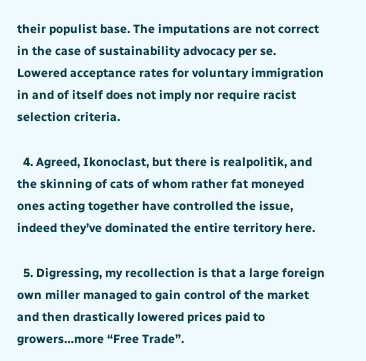their populist base. The imputations are not correct in the case of sustainability advocacy per se. Lowered acceptance rates for voluntary immigration in and of itself does not imply nor require racist selection criteria.

  4. Agreed, Ikonoclast, but there is realpolitik, and the skinning of cats of whom rather fat moneyed ones acting together have controlled the issue, indeed they’ve dominated the entire territory here.

  5. Digressing, my recollection is that a large foreign own miller managed to gain control of the market and then drastically lowered prices paid to growers…more “Free Trade”.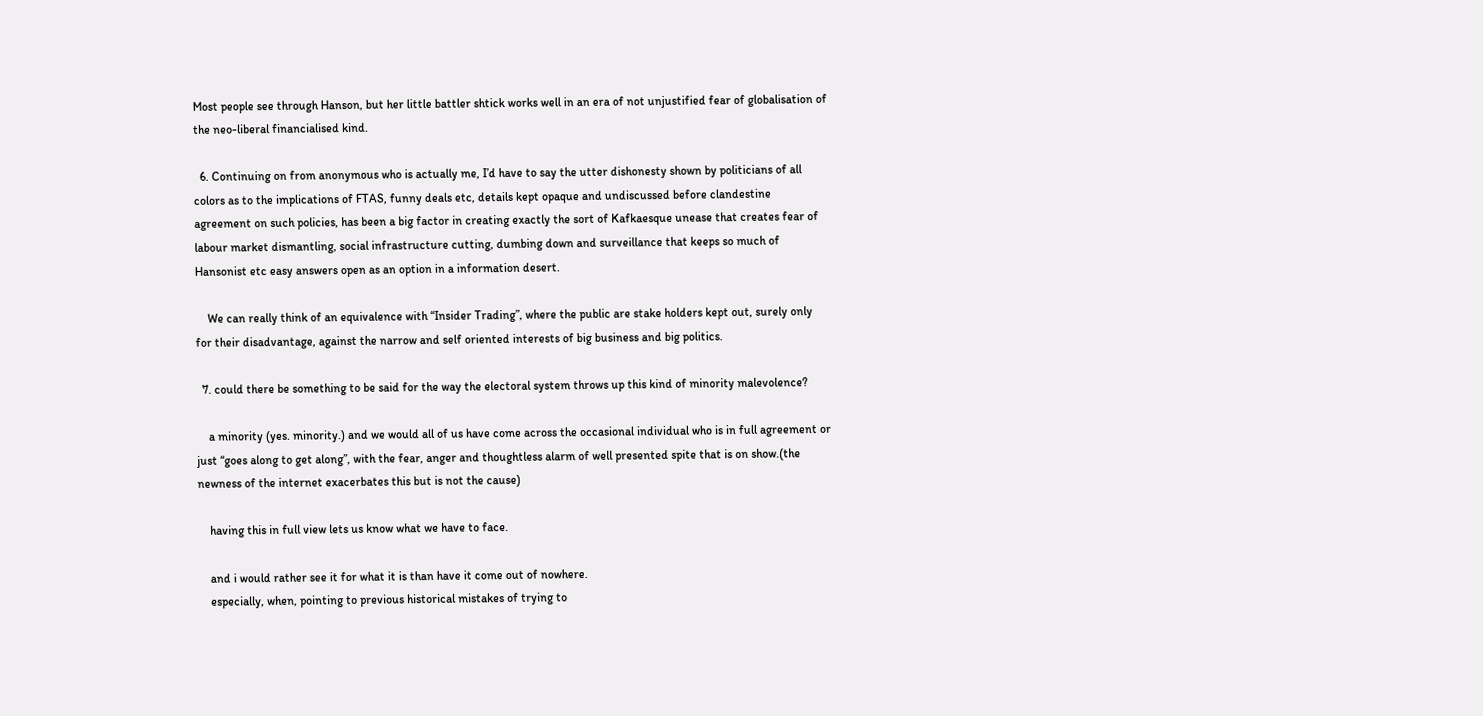Most people see through Hanson, but her little battler shtick works well in an era of not unjustified fear of globalisation of the neo-liberal financialised kind.

  6. Continuing on from anonymous who is actually me, I’d have to say the utter dishonesty shown by politicians of all colors as to the implications of FTAS, funny deals etc, details kept opaque and undiscussed before clandestine agreement on such policies, has been a big factor in creating exactly the sort of Kafkaesque unease that creates fear of labour market dismantling, social infrastructure cutting, dumbing down and surveillance that keeps so much of Hansonist etc easy answers open as an option in a information desert.

    We can really think of an equivalence with “Insider Trading”, where the public are stake holders kept out, surely only for their disadvantage, against the narrow and self oriented interests of big business and big politics.

  7. could there be something to be said for the way the electoral system throws up this kind of minority malevolence?

    a minority (yes. minority.) and we would all of us have come across the occasional individual who is in full agreement or just “goes along to get along”, with the fear, anger and thoughtless alarm of well presented spite that is on show.(the newness of the internet exacerbates this but is not the cause)

    having this in full view lets us know what we have to face.

    and i would rather see it for what it is than have it come out of nowhere.
    especially, when, pointing to previous historical mistakes of trying to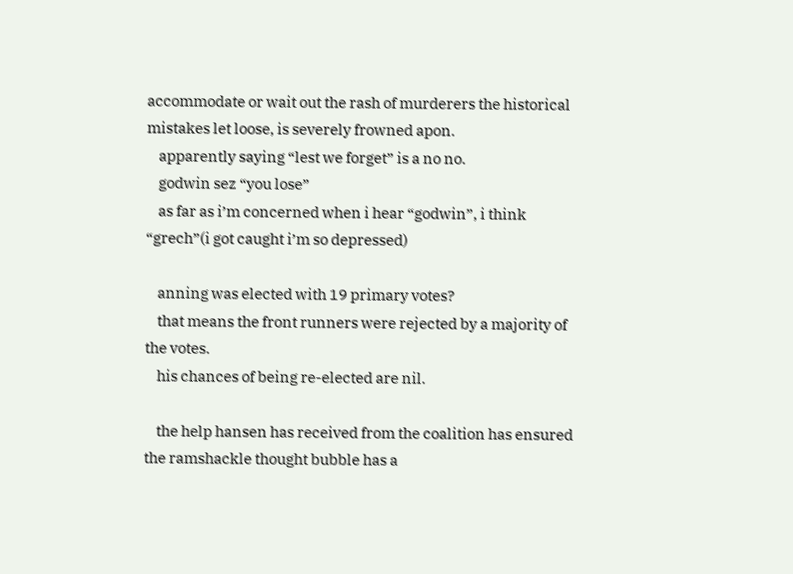accommodate or wait out the rash of murderers the historical mistakes let loose, is severely frowned apon.
    apparently saying “lest we forget” is a no no.
    godwin sez “you lose”
    as far as i’m concerned when i hear “godwin”, i think “grech”(i got caught i’m so depressed)

    anning was elected with 19 primary votes?
    that means the front runners were rejected by a majority of the votes.
    his chances of being re-elected are nil.

    the help hansen has received from the coalition has ensured the ramshackle thought bubble has a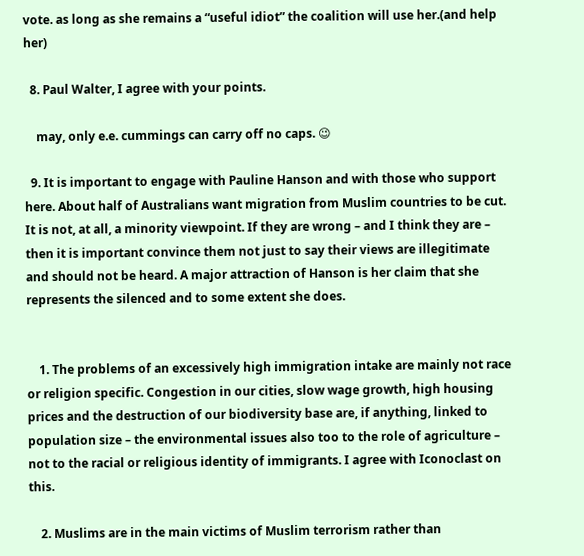vote. as long as she remains a “useful idiot” the coalition will use her.(and help her)

  8. Paul Walter, I agree with your points.

    may, only e.e. cummings can carry off no caps. 😉

  9. It is important to engage with Pauline Hanson and with those who support here. About half of Australians want migration from Muslim countries to be cut. It is not, at all, a minority viewpoint. If they are wrong – and I think they are – then it is important convince them not just to say their views are illegitimate and should not be heard. A major attraction of Hanson is her claim that she represents the silenced and to some extent she does.


    1. The problems of an excessively high immigration intake are mainly not race or religion specific. Congestion in our cities, slow wage growth, high housing prices and the destruction of our biodiversity base are, if anything, linked to population size – the environmental issues also too to the role of agriculture – not to the racial or religious identity of immigrants. I agree with Iconoclast on this.

    2. Muslims are in the main victims of Muslim terrorism rather than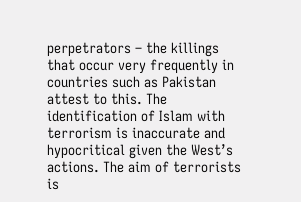perpetrators – the killings that occur very frequently in countries such as Pakistan attest to this. The identification of Islam with terrorism is inaccurate and hypocritical given the West’s actions. The aim of terrorists is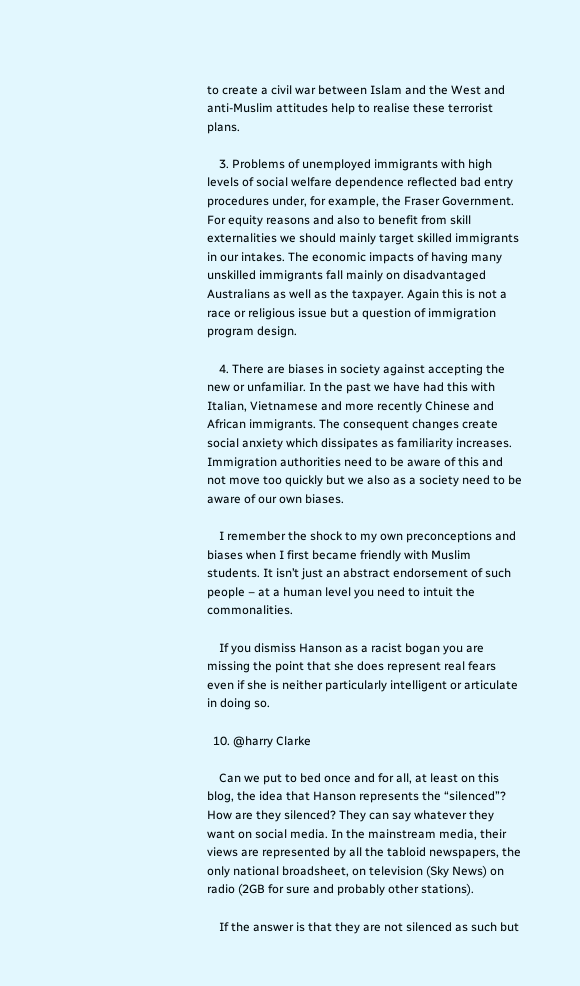to create a civil war between Islam and the West and anti-Muslim attitudes help to realise these terrorist plans.

    3. Problems of unemployed immigrants with high levels of social welfare dependence reflected bad entry procedures under, for example, the Fraser Government. For equity reasons and also to benefit from skill externalities we should mainly target skilled immigrants in our intakes. The economic impacts of having many unskilled immigrants fall mainly on disadvantaged Australians as well as the taxpayer. Again this is not a race or religious issue but a question of immigration program design.

    4. There are biases in society against accepting the new or unfamiliar. In the past we have had this with Italian, Vietnamese and more recently Chinese and African immigrants. The consequent changes create social anxiety which dissipates as familiarity increases. Immigration authorities need to be aware of this and not move too quickly but we also as a society need to be aware of our own biases.

    I remember the shock to my own preconceptions and biases when I first became friendly with Muslim students. It isn’t just an abstract endorsement of such people – at a human level you need to intuit the commonalities.

    If you dismiss Hanson as a racist bogan you are missing the point that she does represent real fears even if she is neither particularly intelligent or articulate in doing so.

  10. @harry Clarke

    Can we put to bed once and for all, at least on this blog, the idea that Hanson represents the “silenced”? How are they silenced? They can say whatever they want on social media. In the mainstream media, their views are represented by all the tabloid newspapers, the only national broadsheet, on television (Sky News) on radio (2GB for sure and probably other stations).

    If the answer is that they are not silenced as such but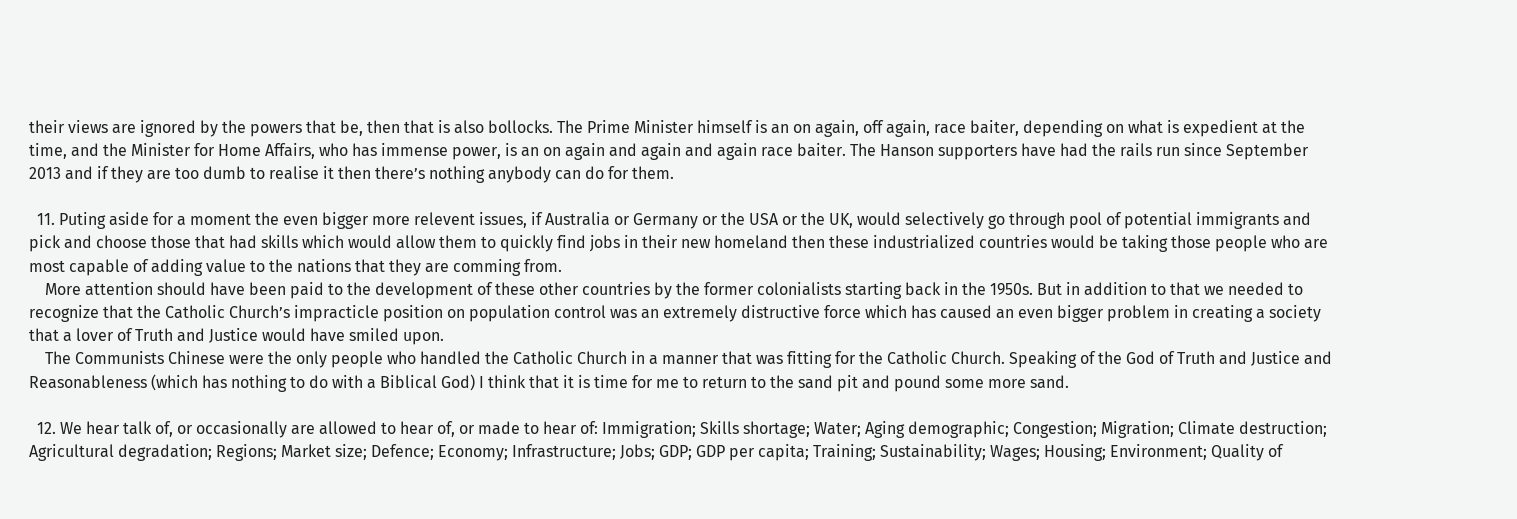their views are ignored by the powers that be, then that is also bollocks. The Prime Minister himself is an on again, off again, race baiter, depending on what is expedient at the time, and the Minister for Home Affairs, who has immense power, is an on again and again and again race baiter. The Hanson supporters have had the rails run since September 2013 and if they are too dumb to realise it then there’s nothing anybody can do for them.

  11. Puting aside for a moment the even bigger more relevent issues, if Australia or Germany or the USA or the UK, would selectively go through pool of potential immigrants and pick and choose those that had skills which would allow them to quickly find jobs in their new homeland then these industrialized countries would be taking those people who are most capable of adding value to the nations that they are comming from.
    More attention should have been paid to the development of these other countries by the former colonialists starting back in the 1950s. But in addition to that we needed to recognize that the Catholic Church’s impracticle position on population control was an extremely distructive force which has caused an even bigger problem in creating a society that a lover of Truth and Justice would have smiled upon.
    The Communists Chinese were the only people who handled the Catholic Church in a manner that was fitting for the Catholic Church. Speaking of the God of Truth and Justice and Reasonableness (which has nothing to do with a Biblical God) I think that it is time for me to return to the sand pit and pound some more sand.

  12. We hear talk of, or occasionally are allowed to hear of, or made to hear of: Immigration; Skills shortage; Water; Aging demographic; Congestion; Migration; Climate destruction; Agricultural degradation; Regions; Market size; Defence; Economy; Infrastructure; Jobs; GDP; GDP per capita; Training; Sustainability; Wages; Housing; Environment; Quality of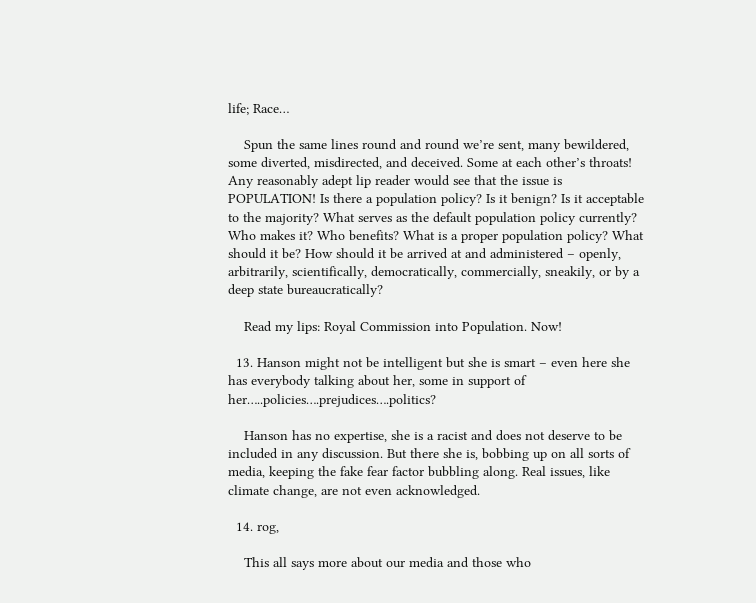life; Race…

    Spun the same lines round and round we’re sent, many bewildered, some diverted, misdirected, and deceived. Some at each other’s throats! Any reasonably adept lip reader would see that the issue is POPULATION! Is there a population policy? Is it benign? Is it acceptable to the majority? What serves as the default population policy currently? Who makes it? Who benefits? What is a proper population policy? What should it be? How should it be arrived at and administered – openly, arbitrarily, scientifically, democratically, commercially, sneakily, or by a deep state bureaucratically?

    Read my lips: Royal Commission into Population. Now!

  13. Hanson might not be intelligent but she is smart – even here she has everybody talking about her, some in support of her…..policies….prejudices….politics?

    Hanson has no expertise, she is a racist and does not deserve to be included in any discussion. But there she is, bobbing up on all sorts of media, keeping the fake fear factor bubbling along. Real issues, like climate change, are not even acknowledged.

  14. rog,

    This all says more about our media and those who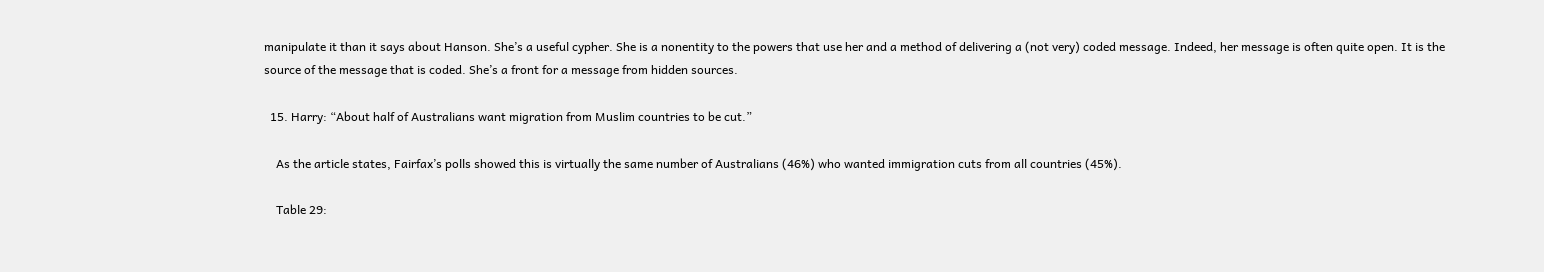manipulate it than it says about Hanson. She’s a useful cypher. She is a nonentity to the powers that use her and a method of delivering a (not very) coded message. Indeed, her message is often quite open. It is the source of the message that is coded. She’s a front for a message from hidden sources.

  15. Harry: “About half of Australians want migration from Muslim countries to be cut.”

    As the article states, Fairfax’s polls showed this is virtually the same number of Australians (46%) who wanted immigration cuts from all countries (45%).

    Table 29: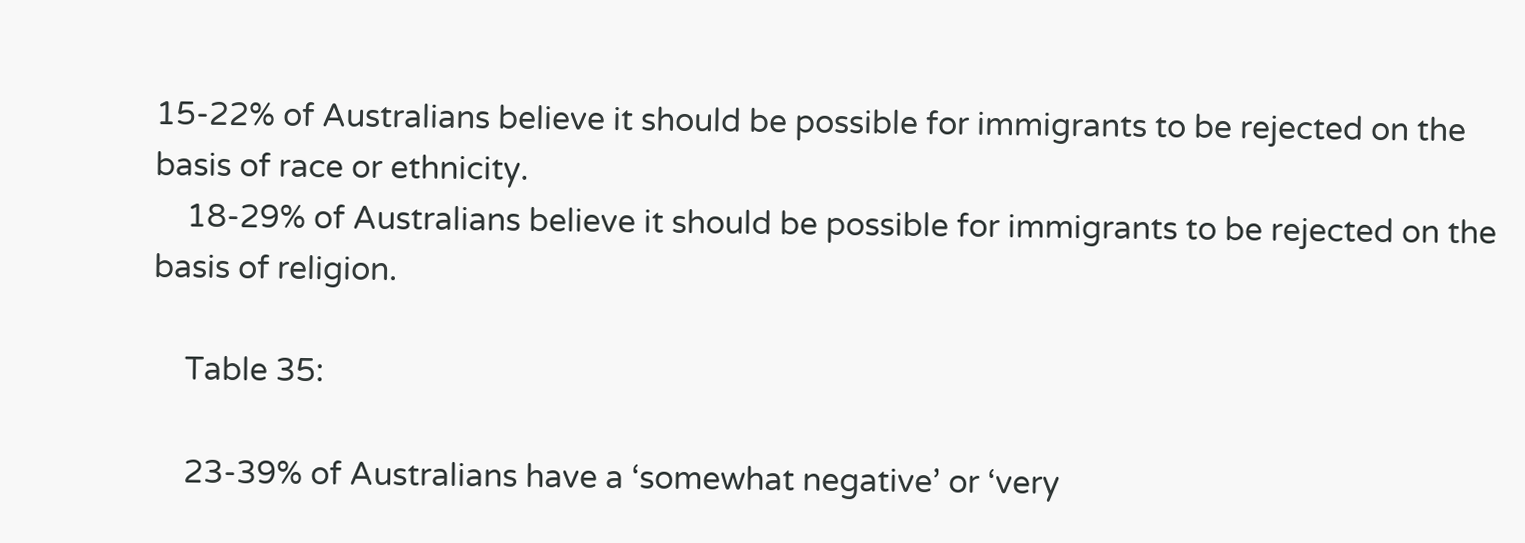15-22% of Australians believe it should be possible for immigrants to be rejected on the basis of race or ethnicity.
    18-29% of Australians believe it should be possible for immigrants to be rejected on the basis of religion.

    Table 35:

    23-39% of Australians have a ‘somewhat negative’ or ‘very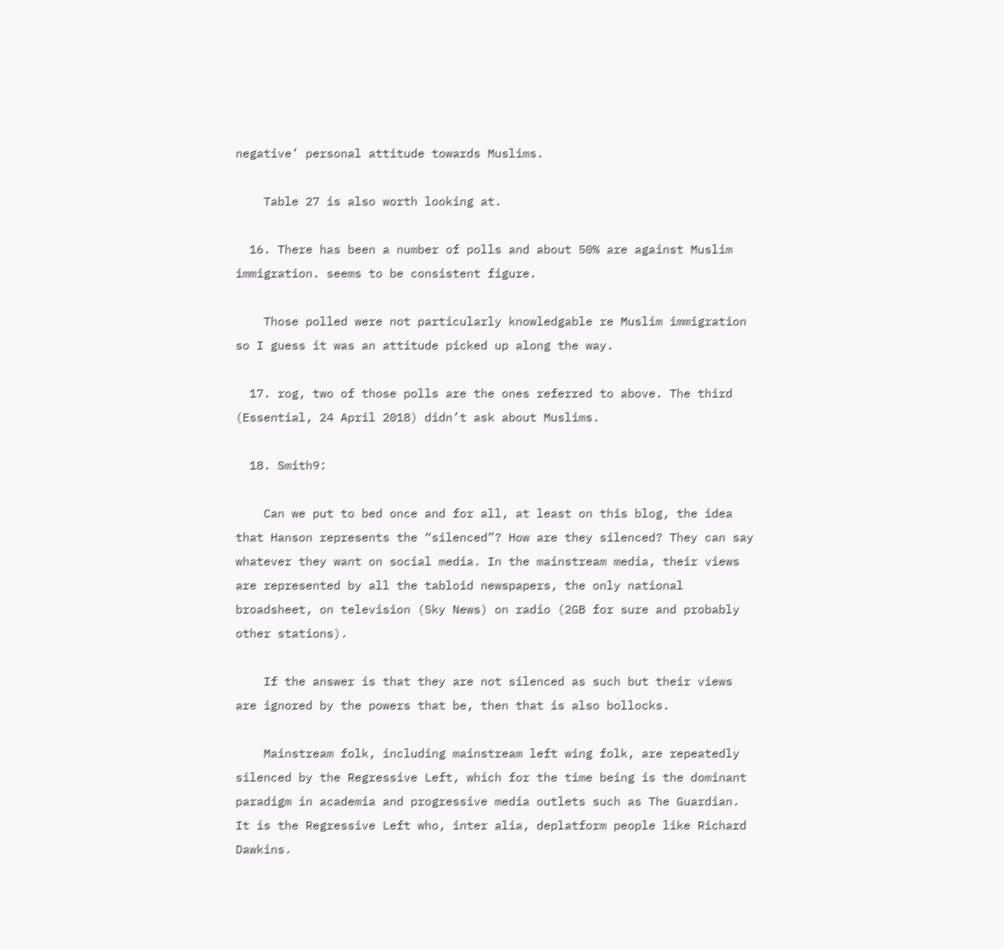negative’ personal attitude towards Muslims.

    Table 27 is also worth looking at.

  16. There has been a number of polls and about 50% are against Muslim immigration. seems to be consistent figure.

    Those polled were not particularly knowledgable re Muslim immigration so I guess it was an attitude picked up along the way.

  17. rog, two of those polls are the ones referred to above. The third (Essential, 24 April 2018) didn’t ask about Muslims.

  18. Smith9:

    Can we put to bed once and for all, at least on this blog, the idea that Hanson represents the “silenced”? How are they silenced? They can say whatever they want on social media. In the mainstream media, their views are represented by all the tabloid newspapers, the only national broadsheet, on television (Sky News) on radio (2GB for sure and probably other stations).

    If the answer is that they are not silenced as such but their views are ignored by the powers that be, then that is also bollocks.

    Mainstream folk, including mainstream left wing folk, are repeatedly silenced by the Regressive Left, which for the time being is the dominant paradigm in academia and progressive media outlets such as The Guardian. It is the Regressive Left who, inter alia, deplatform people like Richard Dawkins.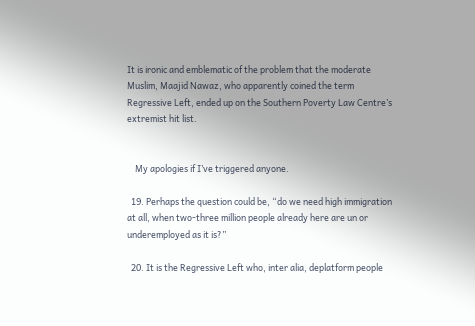It is ironic and emblematic of the problem that the moderate Muslim, Maajid Nawaz, who apparently coined the term Regressive Left, ended up on the Southern Poverty Law Centre’s extremist hit list.


    My apologies if I’ve triggered anyone.

  19. Perhaps the question could be, “do we need high immigration at all, when two-three million people already here are un or underemployed as it is?”

  20. It is the Regressive Left who, inter alia, deplatform people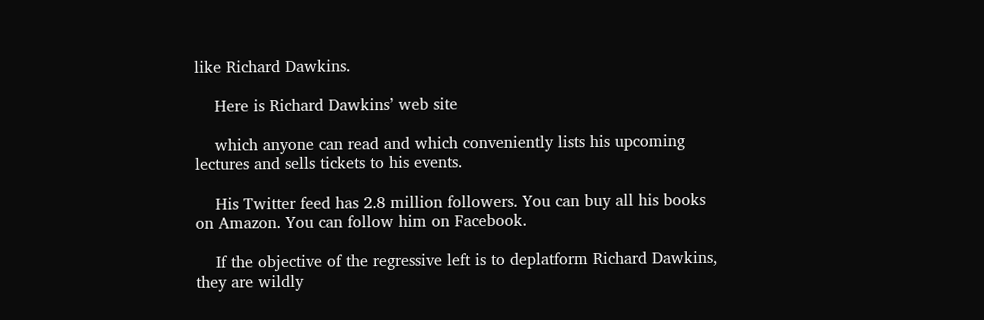like Richard Dawkins.

    Here is Richard Dawkins’ web site

    which anyone can read and which conveniently lists his upcoming lectures and sells tickets to his events.

    His Twitter feed has 2.8 million followers. You can buy all his books on Amazon. You can follow him on Facebook.

    If the objective of the regressive left is to deplatform Richard Dawkins, they are wildly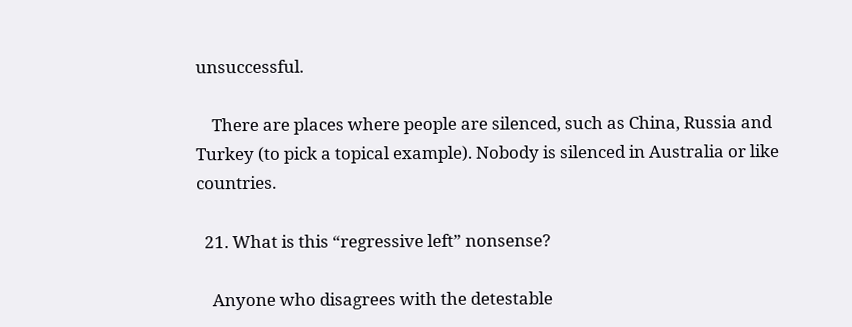unsuccessful.

    There are places where people are silenced, such as China, Russia and Turkey (to pick a topical example). Nobody is silenced in Australia or like countries.

  21. What is this “regressive left” nonsense?

    Anyone who disagrees with the detestable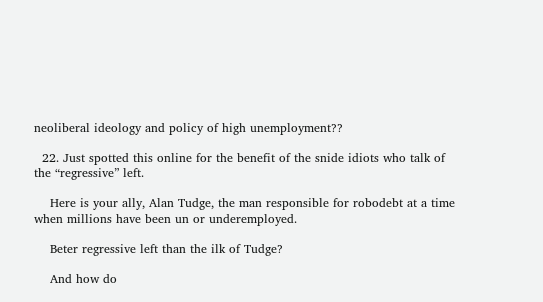neoliberal ideology and policy of high unemployment??

  22. Just spotted this online for the benefit of the snide idiots who talk of the “regressive” left.

    Here is your ally, Alan Tudge, the man responsible for robodebt at a time when millions have been un or underemployed.

    Beter regressive left than the ilk of Tudge?

    And how do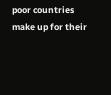poor countries make up for their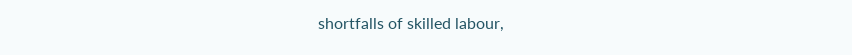shortfalls of skilled labour,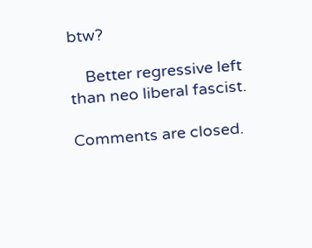btw?

    Better regressive left than neo liberal fascist.

Comments are closed.